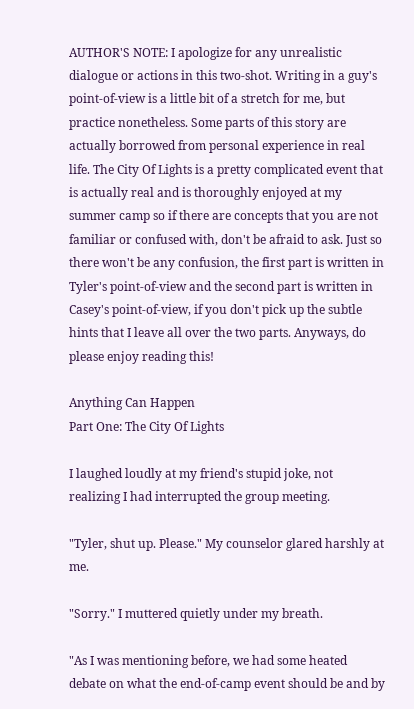AUTHOR'S NOTE: I apologize for any unrealistic dialogue or actions in this two-shot. Writing in a guy's point-of-view is a little bit of a stretch for me, but practice nonetheless. Some parts of this story are actually borrowed from personal experience in real life. The City Of Lights is a pretty complicated event that is actually real and is thoroughly enjoyed at my summer camp so if there are concepts that you are not familiar or confused with, don't be afraid to ask. Just so there won't be any confusion, the first part is written in Tyler's point-of-view and the second part is written in Casey's point-of-view, if you don't pick up the subtle hints that I leave all over the two parts. Anyways, do please enjoy reading this!

Anything Can Happen
Part One: The City Of Lights

I laughed loudly at my friend's stupid joke, not realizing I had interrupted the group meeting.

"Tyler, shut up. Please." My counselor glared harshly at me.

"Sorry." I muttered quietly under my breath.

"As I was mentioning before, we had some heated debate on what the end-of-camp event should be and by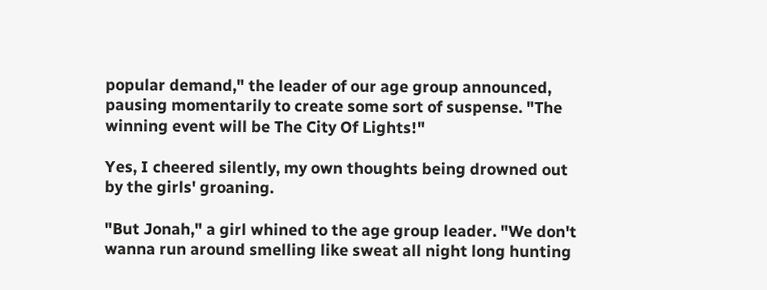popular demand," the leader of our age group announced, pausing momentarily to create some sort of suspense. "The winning event will be The City Of Lights!"

Yes, I cheered silently, my own thoughts being drowned out by the girls' groaning.

"But Jonah," a girl whined to the age group leader. "We don't wanna run around smelling like sweat all night long hunting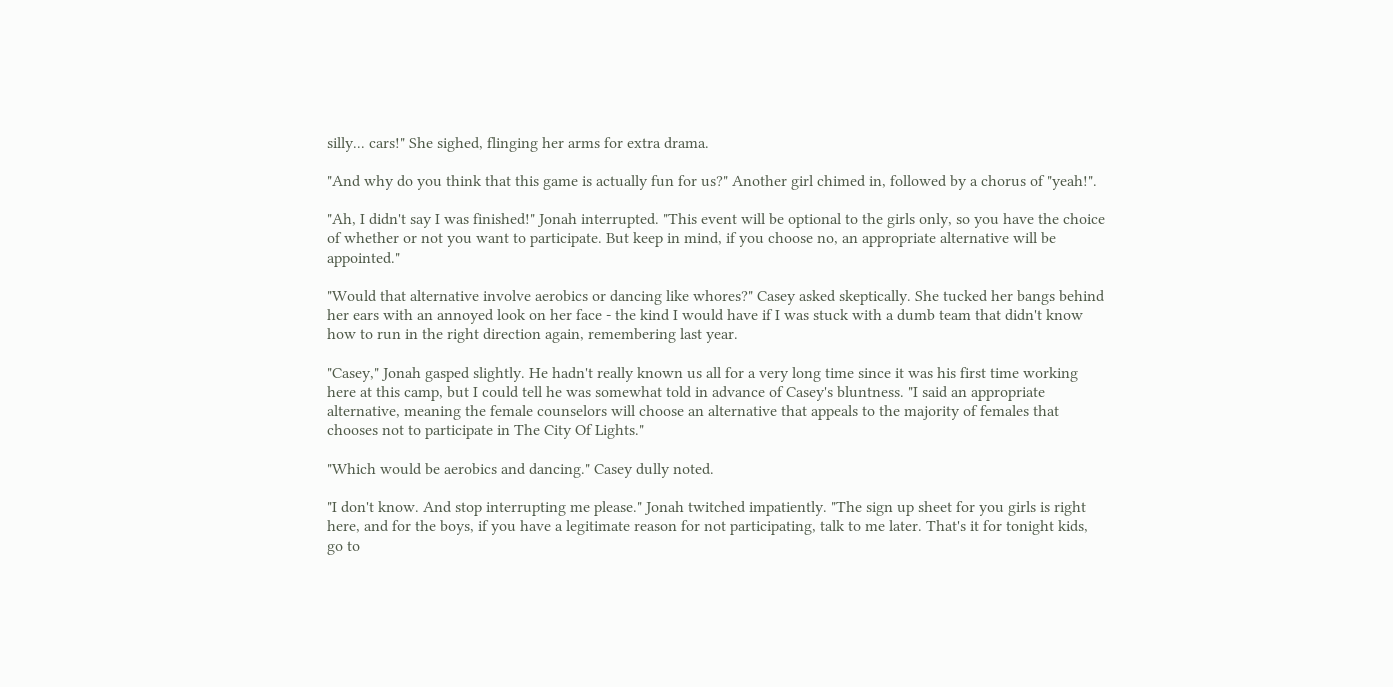silly... cars!" She sighed, flinging her arms for extra drama.

"And why do you think that this game is actually fun for us?" Another girl chimed in, followed by a chorus of "yeah!".

"Ah, I didn't say I was finished!" Jonah interrupted. "This event will be optional to the girls only, so you have the choice of whether or not you want to participate. But keep in mind, if you choose no, an appropriate alternative will be appointed."

"Would that alternative involve aerobics or dancing like whores?" Casey asked skeptically. She tucked her bangs behind her ears with an annoyed look on her face - the kind I would have if I was stuck with a dumb team that didn't know how to run in the right direction again, remembering last year.

"Casey," Jonah gasped slightly. He hadn't really known us all for a very long time since it was his first time working here at this camp, but I could tell he was somewhat told in advance of Casey's bluntness. "I said an appropriate alternative, meaning the female counselors will choose an alternative that appeals to the majority of females that chooses not to participate in The City Of Lights."

"Which would be aerobics and dancing." Casey dully noted.

"I don't know. And stop interrupting me please." Jonah twitched impatiently. "The sign up sheet for you girls is right here, and for the boys, if you have a legitimate reason for not participating, talk to me later. That's it for tonight kids, go to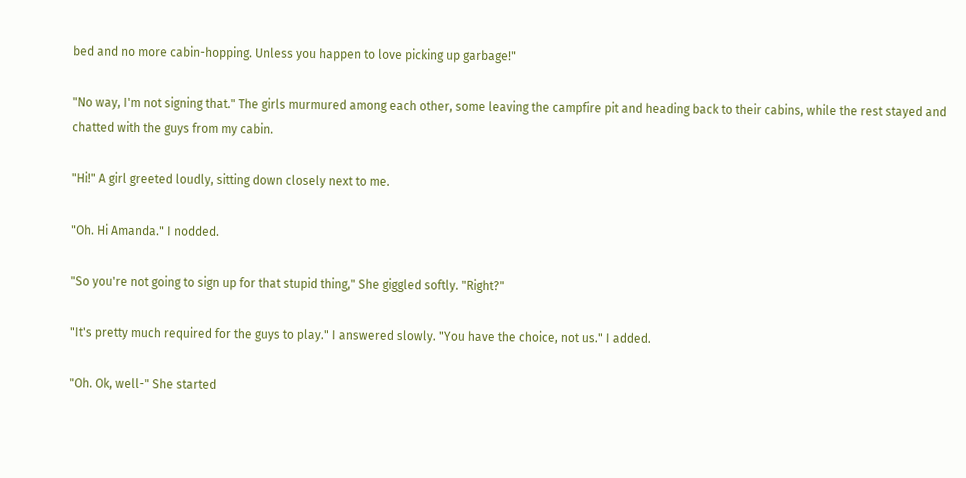bed and no more cabin-hopping. Unless you happen to love picking up garbage!"

"No way, I'm not signing that." The girls murmured among each other, some leaving the campfire pit and heading back to their cabins, while the rest stayed and chatted with the guys from my cabin.

"Hi!" A girl greeted loudly, sitting down closely next to me.

"Oh. Hi Amanda." I nodded.

"So you're not going to sign up for that stupid thing," She giggled softly. "Right?"

"It's pretty much required for the guys to play." I answered slowly. "You have the choice, not us." I added.

"Oh. Ok, well-" She started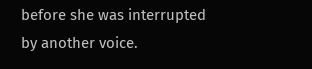before she was interrupted by another voice.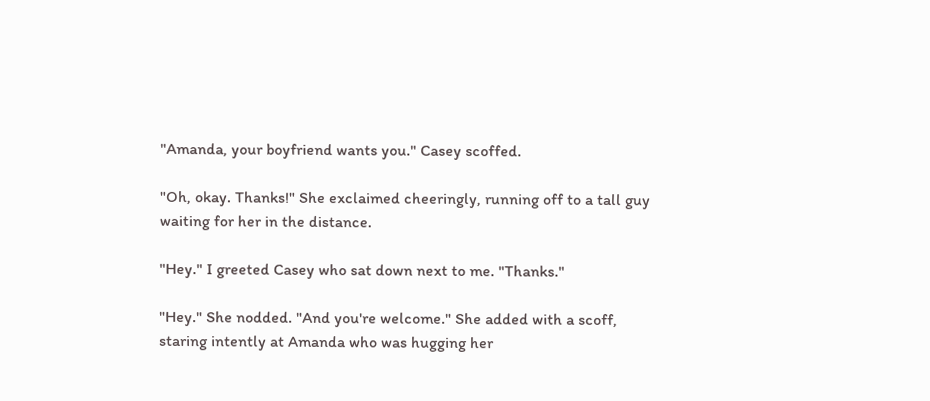"Amanda, your boyfriend wants you." Casey scoffed.

"Oh, okay. Thanks!" She exclaimed cheeringly, running off to a tall guy waiting for her in the distance.

"Hey." I greeted Casey who sat down next to me. "Thanks."

"Hey." She nodded. "And you're welcome." She added with a scoff, staring intently at Amanda who was hugging her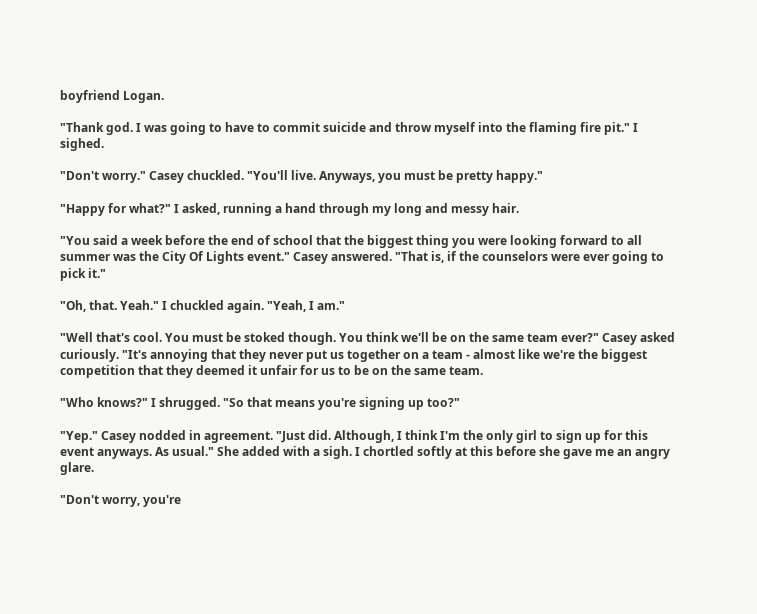boyfriend Logan.

"Thank god. I was going to have to commit suicide and throw myself into the flaming fire pit." I sighed.

"Don't worry." Casey chuckled. "You'll live. Anyways, you must be pretty happy."

"Happy for what?" I asked, running a hand through my long and messy hair.

"You said a week before the end of school that the biggest thing you were looking forward to all summer was the City Of Lights event." Casey answered. "That is, if the counselors were ever going to pick it."

"Oh, that. Yeah." I chuckled again. "Yeah, I am."

"Well that's cool. You must be stoked though. You think we'll be on the same team ever?" Casey asked curiously. "It's annoying that they never put us together on a team - almost like we're the biggest competition that they deemed it unfair for us to be on the same team.

"Who knows?" I shrugged. "So that means you're signing up too?"

"Yep." Casey nodded in agreement. "Just did. Although, I think I'm the only girl to sign up for this event anyways. As usual." She added with a sigh. I chortled softly at this before she gave me an angry glare.

"Don't worry, you're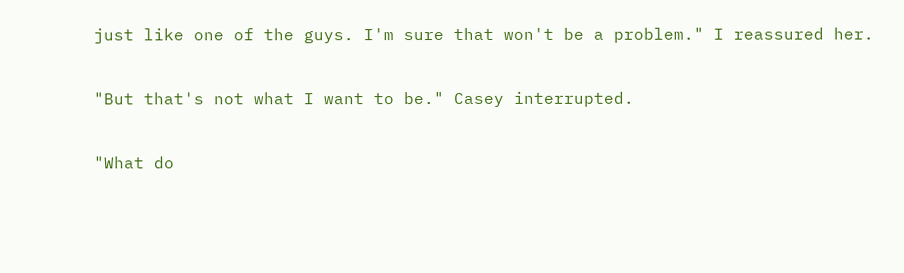just like one of the guys. I'm sure that won't be a problem." I reassured her.

"But that's not what I want to be." Casey interrupted.

"What do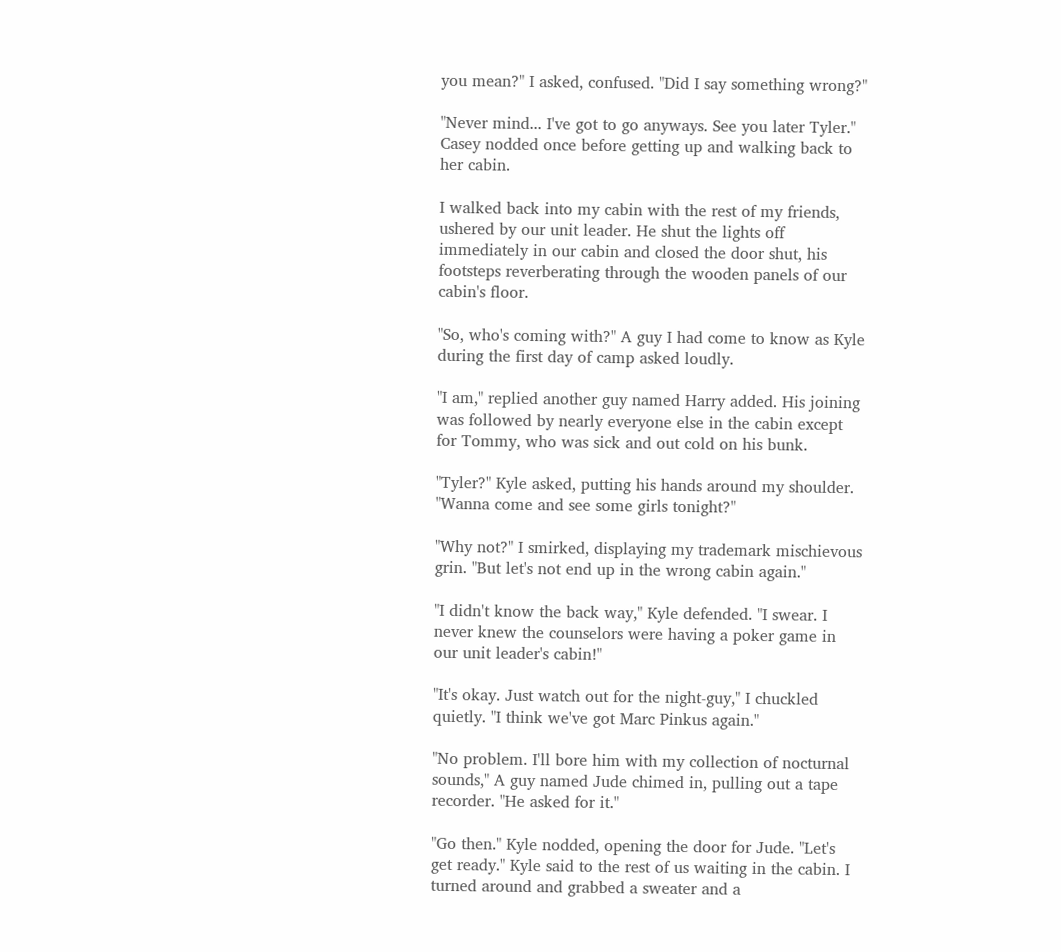you mean?" I asked, confused. "Did I say something wrong?"

"Never mind... I've got to go anyways. See you later Tyler." Casey nodded once before getting up and walking back to her cabin.

I walked back into my cabin with the rest of my friends, ushered by our unit leader. He shut the lights off immediately in our cabin and closed the door shut, his footsteps reverberating through the wooden panels of our cabin's floor.

"So, who's coming with?" A guy I had come to know as Kyle during the first day of camp asked loudly.

"I am," replied another guy named Harry added. His joining was followed by nearly everyone else in the cabin except for Tommy, who was sick and out cold on his bunk.

"Tyler?" Kyle asked, putting his hands around my shoulder. "Wanna come and see some girls tonight?"

"Why not?" I smirked, displaying my trademark mischievous grin. "But let's not end up in the wrong cabin again."

"I didn't know the back way," Kyle defended. "I swear. I never knew the counselors were having a poker game in our unit leader's cabin!"

"It's okay. Just watch out for the night-guy," I chuckled quietly. "I think we've got Marc Pinkus again."

"No problem. I'll bore him with my collection of nocturnal sounds," A guy named Jude chimed in, pulling out a tape recorder. "He asked for it."

"Go then." Kyle nodded, opening the door for Jude. "Let's get ready." Kyle said to the rest of us waiting in the cabin. I turned around and grabbed a sweater and a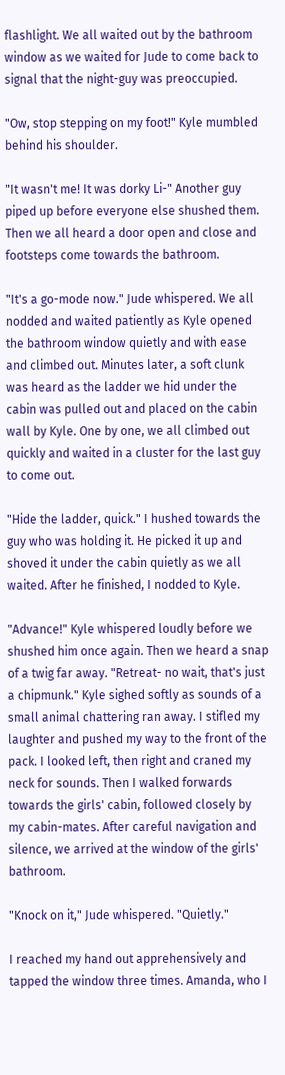flashlight. We all waited out by the bathroom window as we waited for Jude to come back to signal that the night-guy was preoccupied.

"Ow, stop stepping on my foot!" Kyle mumbled behind his shoulder.

"It wasn't me! It was dorky Li-" Another guy piped up before everyone else shushed them. Then we all heard a door open and close and footsteps come towards the bathroom.

"It's a go-mode now." Jude whispered. We all nodded and waited patiently as Kyle opened the bathroom window quietly and with ease and climbed out. Minutes later, a soft clunk was heard as the ladder we hid under the cabin was pulled out and placed on the cabin wall by Kyle. One by one, we all climbed out quickly and waited in a cluster for the last guy to come out.

"Hide the ladder, quick." I hushed towards the guy who was holding it. He picked it up and shoved it under the cabin quietly as we all waited. After he finished, I nodded to Kyle.

"Advance!" Kyle whispered loudly before we shushed him once again. Then we heard a snap of a twig far away. "Retreat- no wait, that's just a chipmunk." Kyle sighed softly as sounds of a small animal chattering ran away. I stifled my laughter and pushed my way to the front of the pack. I looked left, then right and craned my neck for sounds. Then I walked forwards towards the girls' cabin, followed closely by my cabin-mates. After careful navigation and silence, we arrived at the window of the girls' bathroom.

"Knock on it," Jude whispered. "Quietly."

I reached my hand out apprehensively and tapped the window three times. Amanda, who I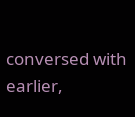conversed with earlier,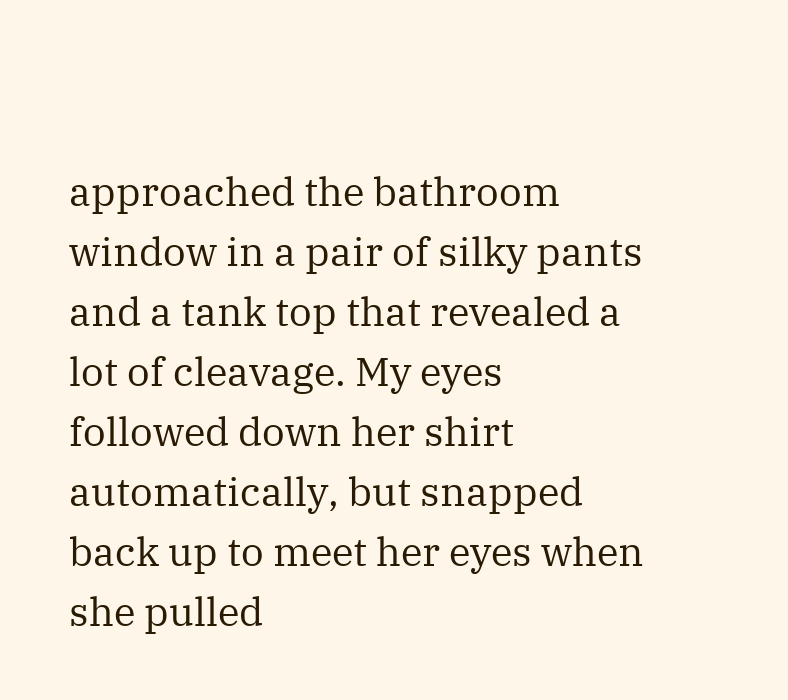approached the bathroom window in a pair of silky pants and a tank top that revealed a lot of cleavage. My eyes followed down her shirt automatically, but snapped back up to meet her eyes when she pulled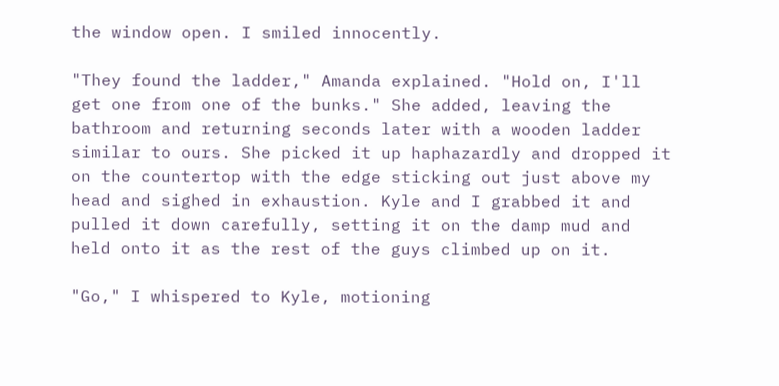the window open. I smiled innocently.

"They found the ladder," Amanda explained. "Hold on, I'll get one from one of the bunks." She added, leaving the bathroom and returning seconds later with a wooden ladder similar to ours. She picked it up haphazardly and dropped it on the countertop with the edge sticking out just above my head and sighed in exhaustion. Kyle and I grabbed it and pulled it down carefully, setting it on the damp mud and held onto it as the rest of the guys climbed up on it.

"Go," I whispered to Kyle, motioning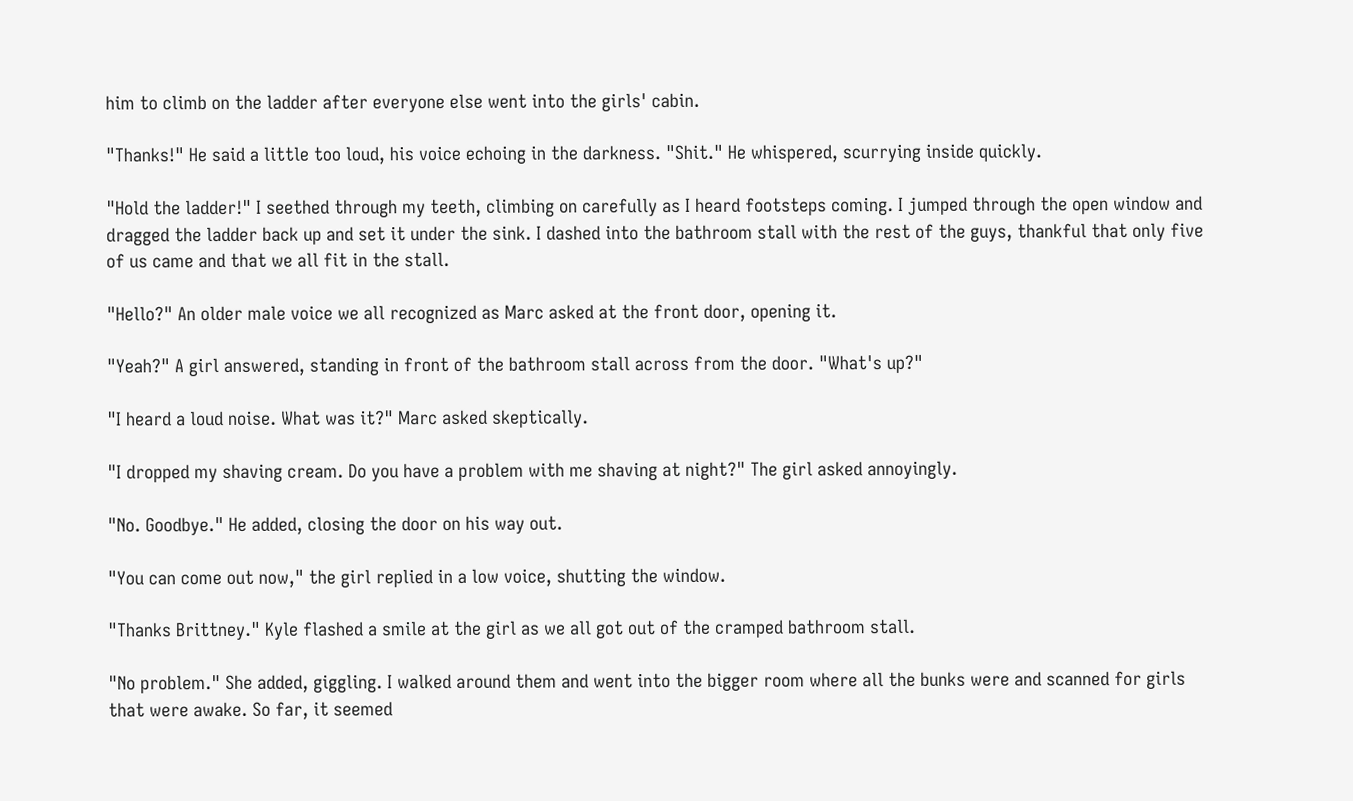him to climb on the ladder after everyone else went into the girls' cabin.

"Thanks!" He said a little too loud, his voice echoing in the darkness. "Shit." He whispered, scurrying inside quickly.

"Hold the ladder!" I seethed through my teeth, climbing on carefully as I heard footsteps coming. I jumped through the open window and dragged the ladder back up and set it under the sink. I dashed into the bathroom stall with the rest of the guys, thankful that only five of us came and that we all fit in the stall.

"Hello?" An older male voice we all recognized as Marc asked at the front door, opening it.

"Yeah?" A girl answered, standing in front of the bathroom stall across from the door. "What's up?"

"I heard a loud noise. What was it?" Marc asked skeptically.

"I dropped my shaving cream. Do you have a problem with me shaving at night?" The girl asked annoyingly.

"No. Goodbye." He added, closing the door on his way out.

"You can come out now," the girl replied in a low voice, shutting the window.

"Thanks Brittney." Kyle flashed a smile at the girl as we all got out of the cramped bathroom stall.

"No problem." She added, giggling. I walked around them and went into the bigger room where all the bunks were and scanned for girls that were awake. So far, it seemed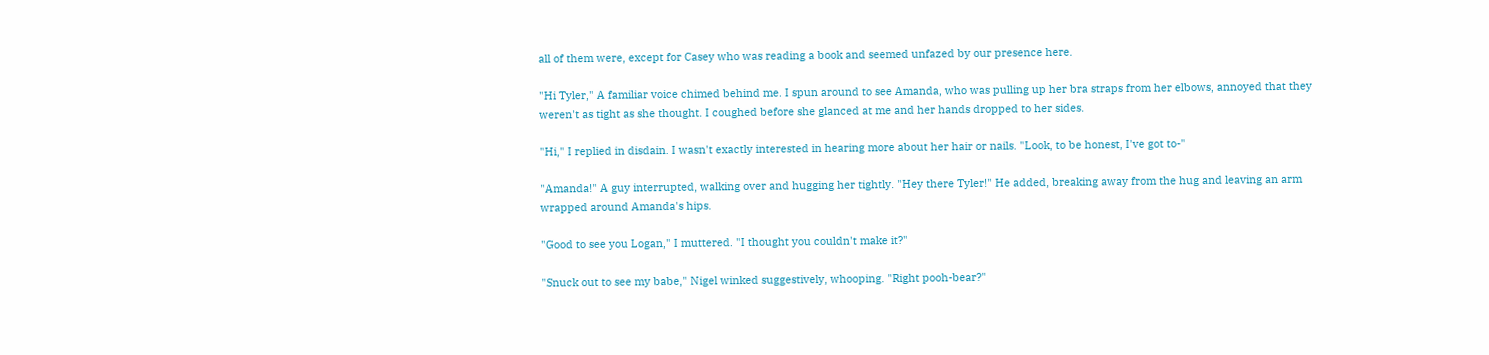all of them were, except for Casey who was reading a book and seemed unfazed by our presence here.

"Hi Tyler," A familiar voice chimed behind me. I spun around to see Amanda, who was pulling up her bra straps from her elbows, annoyed that they weren't as tight as she thought. I coughed before she glanced at me and her hands dropped to her sides.

"Hi," I replied in disdain. I wasn't exactly interested in hearing more about her hair or nails. "Look, to be honest, I've got to-"

"Amanda!" A guy interrupted, walking over and hugging her tightly. "Hey there Tyler!" He added, breaking away from the hug and leaving an arm wrapped around Amanda's hips.

"Good to see you Logan," I muttered. "I thought you couldn't make it?"

"Snuck out to see my babe," Nigel winked suggestively, whooping. "Right pooh-bear?"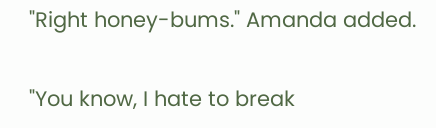"Right honey-bums." Amanda added.

"You know, I hate to break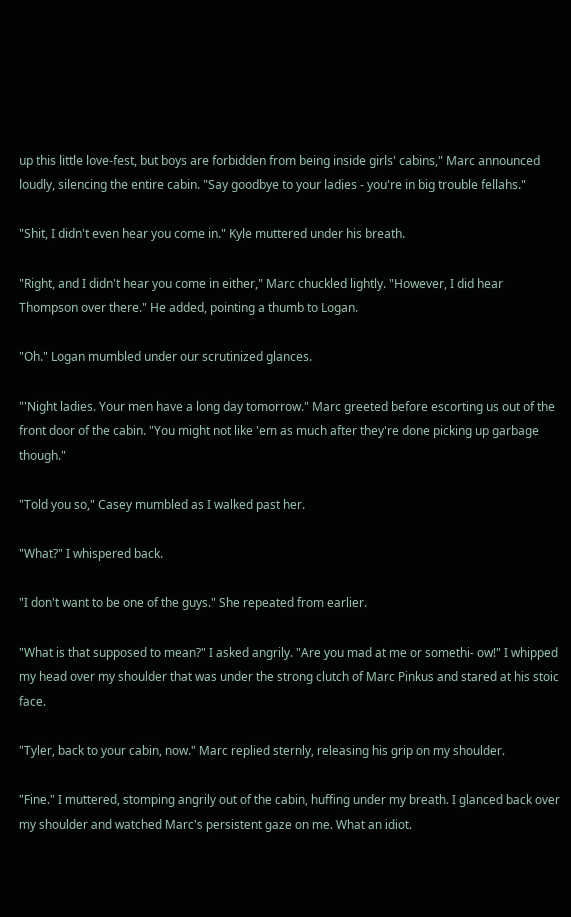up this little love-fest, but boys are forbidden from being inside girls' cabins," Marc announced loudly, silencing the entire cabin. "Say goodbye to your ladies - you're in big trouble fellahs."

"Shit, I didn't even hear you come in." Kyle muttered under his breath.

"Right, and I didn't hear you come in either," Marc chuckled lightly. "However, I did hear Thompson over there." He added, pointing a thumb to Logan.

"Oh." Logan mumbled under our scrutinized glances.

"'Night ladies. Your men have a long day tomorrow." Marc greeted before escorting us out of the front door of the cabin. "You might not like 'em as much after they're done picking up garbage though."

"Told you so," Casey mumbled as I walked past her.

"What?" I whispered back.

"I don't want to be one of the guys." She repeated from earlier.

"What is that supposed to mean?" I asked angrily. "Are you mad at me or somethi- ow!" I whipped my head over my shoulder that was under the strong clutch of Marc Pinkus and stared at his stoic face.

"Tyler, back to your cabin, now." Marc replied sternly, releasing his grip on my shoulder.

"Fine." I muttered, stomping angrily out of the cabin, huffing under my breath. I glanced back over my shoulder and watched Marc's persistent gaze on me. What an idiot.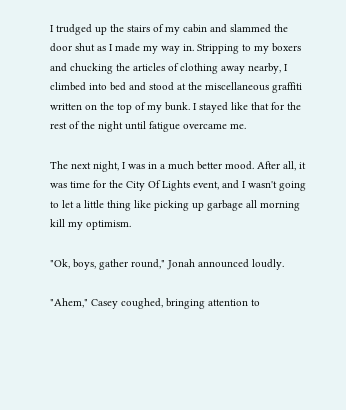I trudged up the stairs of my cabin and slammed the door shut as I made my way in. Stripping to my boxers and chucking the articles of clothing away nearby, I climbed into bed and stood at the miscellaneous graffiti written on the top of my bunk. I stayed like that for the rest of the night until fatigue overcame me.

The next night, I was in a much better mood. After all, it was time for the City Of Lights event, and I wasn't going to let a little thing like picking up garbage all morning kill my optimism.

"Ok, boys, gather round," Jonah announced loudly.

"Ahem," Casey coughed, bringing attention to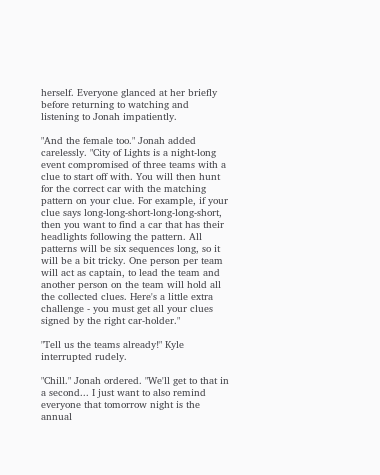herself. Everyone glanced at her briefly before returning to watching and listening to Jonah impatiently.

"And the female too." Jonah added carelessly. "City of Lights is a night-long event compromised of three teams with a clue to start off with. You will then hunt for the correct car with the matching pattern on your clue. For example, if your clue says long-long-short-long-long-short, then you want to find a car that has their headlights following the pattern. All patterns will be six sequences long, so it will be a bit tricky. One person per team will act as captain, to lead the team and another person on the team will hold all the collected clues. Here's a little extra challenge - you must get all your clues signed by the right car-holder."

"Tell us the teams already!" Kyle interrupted rudely.

"Chill." Jonah ordered. "We'll get to that in a second... I just want to also remind everyone that tomorrow night is the annual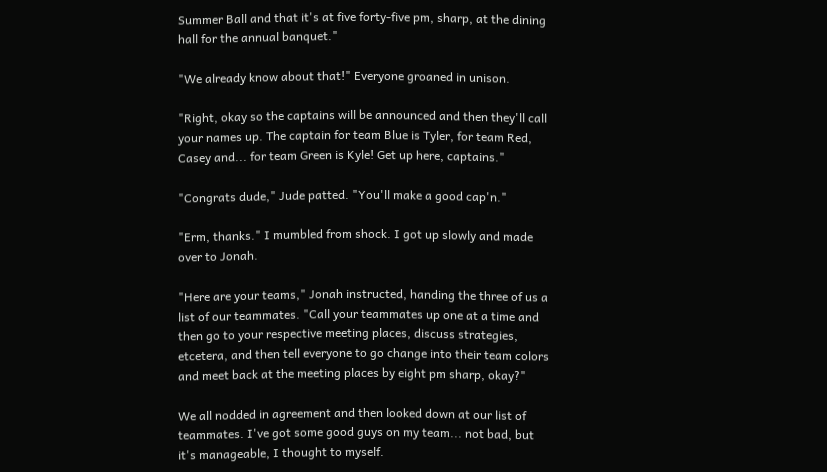Summer Ball and that it's at five forty-five pm, sharp, at the dining hall for the annual banquet."

"We already know about that!" Everyone groaned in unison.

"Right, okay so the captains will be announced and then they'll call your names up. The captain for team Blue is Tyler, for team Red, Casey and... for team Green is Kyle! Get up here, captains."

"Congrats dude," Jude patted. "You'll make a good cap'n."

"Erm, thanks." I mumbled from shock. I got up slowly and made over to Jonah.

"Here are your teams," Jonah instructed, handing the three of us a list of our teammates. "Call your teammates up one at a time and then go to your respective meeting places, discuss strategies, etcetera, and then tell everyone to go change into their team colors and meet back at the meeting places by eight pm sharp, okay?"

We all nodded in agreement and then looked down at our list of teammates. I've got some good guys on my team... not bad, but it's manageable, I thought to myself.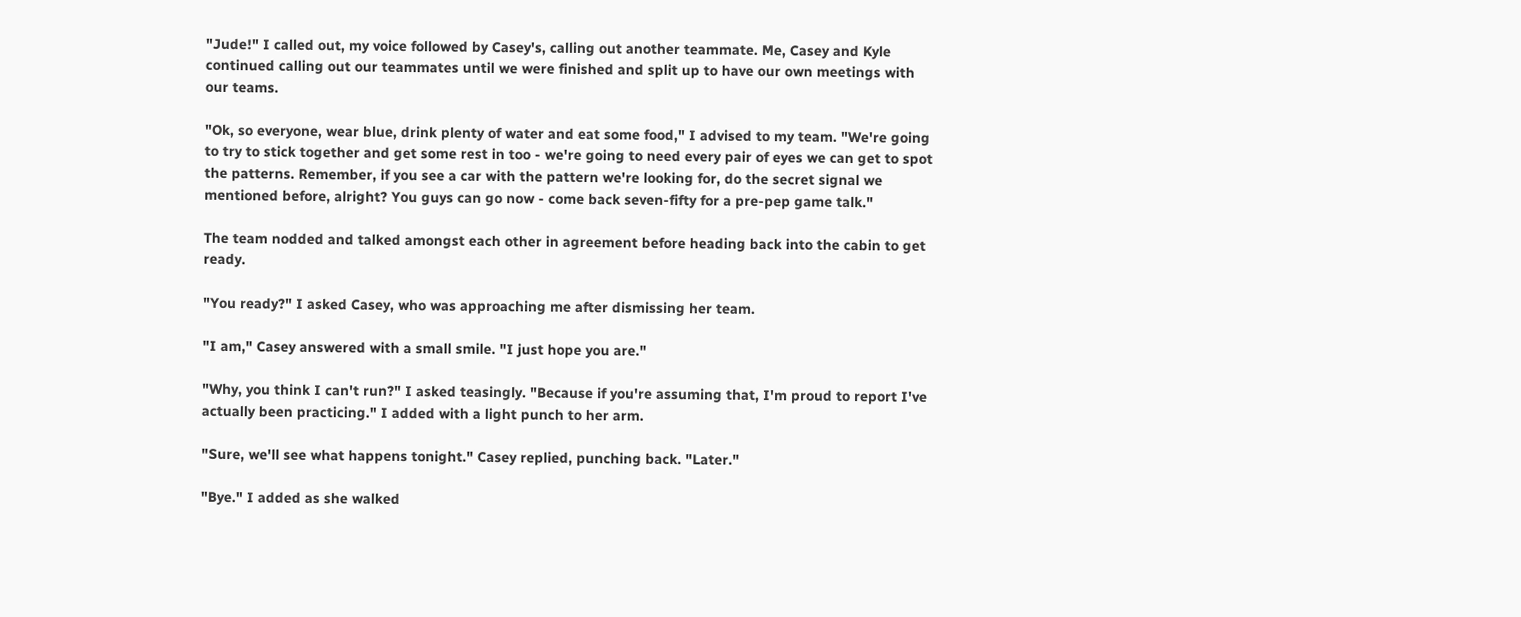"Jude!" I called out, my voice followed by Casey's, calling out another teammate. Me, Casey and Kyle continued calling out our teammates until we were finished and split up to have our own meetings with our teams.

"Ok, so everyone, wear blue, drink plenty of water and eat some food," I advised to my team. "We're going to try to stick together and get some rest in too - we're going to need every pair of eyes we can get to spot the patterns. Remember, if you see a car with the pattern we're looking for, do the secret signal we mentioned before, alright? You guys can go now - come back seven-fifty for a pre-pep game talk."

The team nodded and talked amongst each other in agreement before heading back into the cabin to get ready.

"You ready?" I asked Casey, who was approaching me after dismissing her team.

"I am," Casey answered with a small smile. "I just hope you are."

"Why, you think I can't run?" I asked teasingly. "Because if you're assuming that, I'm proud to report I've actually been practicing." I added with a light punch to her arm.

"Sure, we'll see what happens tonight." Casey replied, punching back. "Later."

"Bye." I added as she walked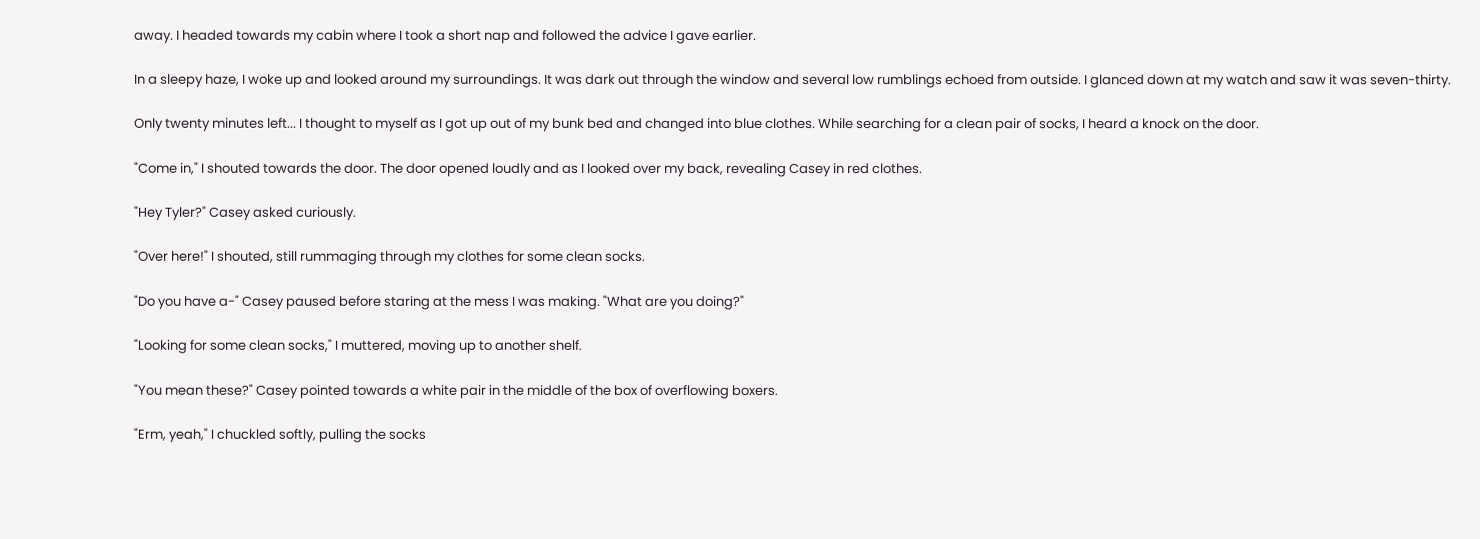away. I headed towards my cabin where I took a short nap and followed the advice I gave earlier.

In a sleepy haze, I woke up and looked around my surroundings. It was dark out through the window and several low rumblings echoed from outside. I glanced down at my watch and saw it was seven-thirty.

Only twenty minutes left... I thought to myself as I got up out of my bunk bed and changed into blue clothes. While searching for a clean pair of socks, I heard a knock on the door.

"Come in," I shouted towards the door. The door opened loudly and as I looked over my back, revealing Casey in red clothes.

"Hey Tyler?" Casey asked curiously.

"Over here!" I shouted, still rummaging through my clothes for some clean socks.

"Do you have a-" Casey paused before staring at the mess I was making. "What are you doing?"

"Looking for some clean socks," I muttered, moving up to another shelf.

"You mean these?" Casey pointed towards a white pair in the middle of the box of overflowing boxers.

"Erm, yeah," I chuckled softly, pulling the socks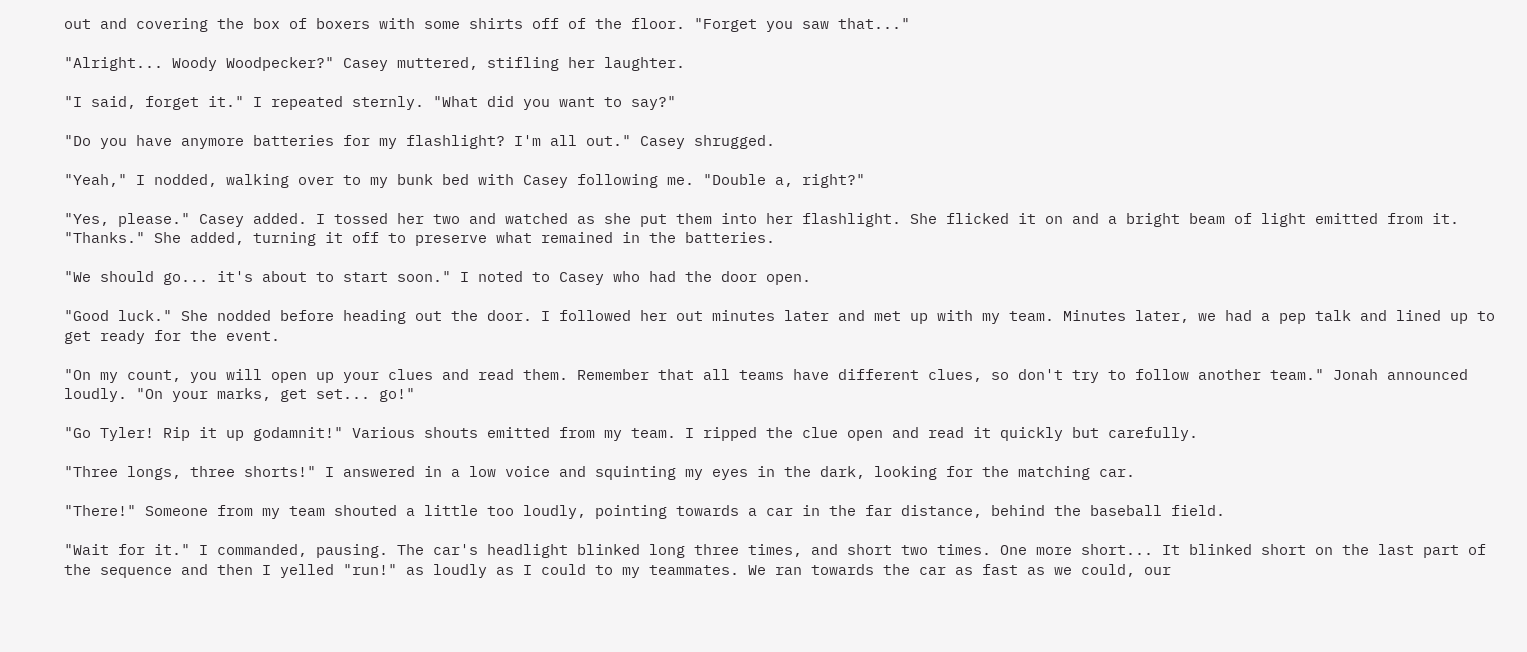out and covering the box of boxers with some shirts off of the floor. "Forget you saw that..."

"Alright... Woody Woodpecker?" Casey muttered, stifling her laughter.

"I said, forget it." I repeated sternly. "What did you want to say?"

"Do you have anymore batteries for my flashlight? I'm all out." Casey shrugged.

"Yeah," I nodded, walking over to my bunk bed with Casey following me. "Double a, right?"

"Yes, please." Casey added. I tossed her two and watched as she put them into her flashlight. She flicked it on and a bright beam of light emitted from it. "Thanks." She added, turning it off to preserve what remained in the batteries.

"We should go... it's about to start soon." I noted to Casey who had the door open.

"Good luck." She nodded before heading out the door. I followed her out minutes later and met up with my team. Minutes later, we had a pep talk and lined up to get ready for the event.

"On my count, you will open up your clues and read them. Remember that all teams have different clues, so don't try to follow another team." Jonah announced loudly. "On your marks, get set... go!"

"Go Tyler! Rip it up godamnit!" Various shouts emitted from my team. I ripped the clue open and read it quickly but carefully.

"Three longs, three shorts!" I answered in a low voice and squinting my eyes in the dark, looking for the matching car.

"There!" Someone from my team shouted a little too loudly, pointing towards a car in the far distance, behind the baseball field.

"Wait for it." I commanded, pausing. The car's headlight blinked long three times, and short two times. One more short... It blinked short on the last part of the sequence and then I yelled "run!" as loudly as I could to my teammates. We ran towards the car as fast as we could, our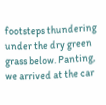footsteps thundering under the dry green grass below. Panting, we arrived at the car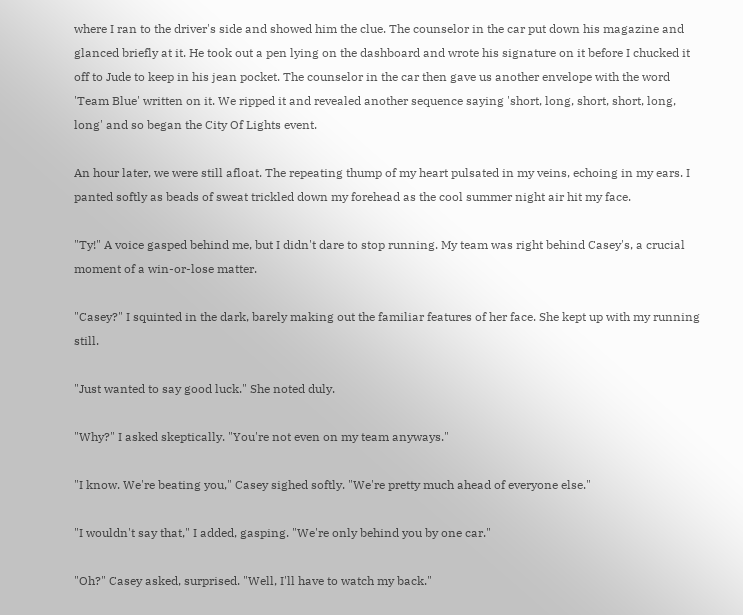where I ran to the driver's side and showed him the clue. The counselor in the car put down his magazine and glanced briefly at it. He took out a pen lying on the dashboard and wrote his signature on it before I chucked it off to Jude to keep in his jean pocket. The counselor in the car then gave us another envelope with the word 'Team Blue' written on it. We ripped it and revealed another sequence saying 'short, long, short, short, long, long' and so began the City Of Lights event.

An hour later, we were still afloat. The repeating thump of my heart pulsated in my veins, echoing in my ears. I panted softly as beads of sweat trickled down my forehead as the cool summer night air hit my face.

"Ty!" A voice gasped behind me, but I didn't dare to stop running. My team was right behind Casey's, a crucial moment of a win-or-lose matter.

"Casey?" I squinted in the dark, barely making out the familiar features of her face. She kept up with my running still.

"Just wanted to say good luck." She noted duly.

"Why?" I asked skeptically. "You're not even on my team anyways."

"I know. We're beating you," Casey sighed softly. "We're pretty much ahead of everyone else."

"I wouldn't say that," I added, gasping. "We're only behind you by one car."

"Oh?" Casey asked, surprised. "Well, I'll have to watch my back."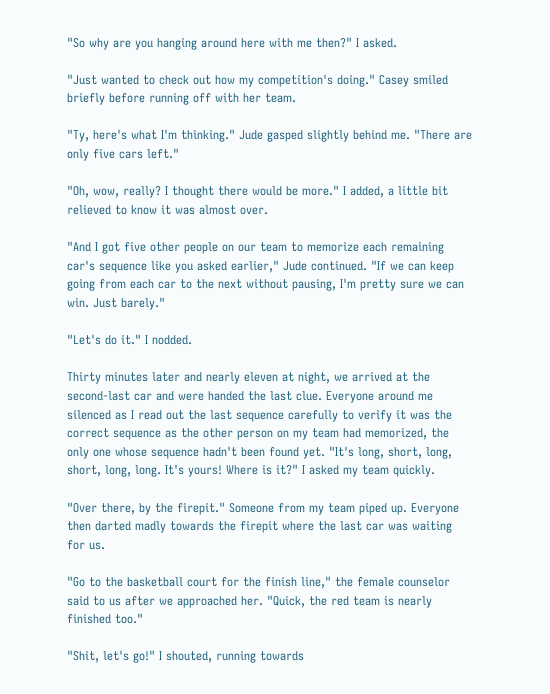"So why are you hanging around here with me then?" I asked.

"Just wanted to check out how my competition's doing." Casey smiled briefly before running off with her team.

"Ty, here's what I'm thinking." Jude gasped slightly behind me. "There are only five cars left."

"Oh, wow, really? I thought there would be more." I added, a little bit relieved to know it was almost over.

"And I got five other people on our team to memorize each remaining car's sequence like you asked earlier," Jude continued. "If we can keep going from each car to the next without pausing, I'm pretty sure we can win. Just barely."

"Let's do it." I nodded.

Thirty minutes later and nearly eleven at night, we arrived at the second-last car and were handed the last clue. Everyone around me silenced as I read out the last sequence carefully to verify it was the correct sequence as the other person on my team had memorized, the only one whose sequence hadn't been found yet. "It's long, short, long, short, long, long. It's yours! Where is it?" I asked my team quickly.

"Over there, by the firepit." Someone from my team piped up. Everyone then darted madly towards the firepit where the last car was waiting for us.

"Go to the basketball court for the finish line," the female counselor said to us after we approached her. "Quick, the red team is nearly finished too."

"Shit, let's go!" I shouted, running towards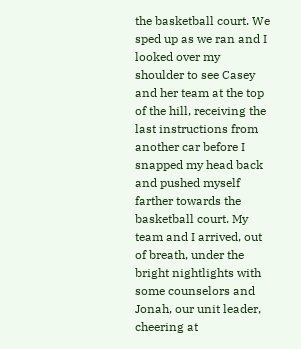the basketball court. We sped up as we ran and I looked over my shoulder to see Casey and her team at the top of the hill, receiving the last instructions from another car before I snapped my head back and pushed myself farther towards the basketball court. My team and I arrived, out of breath, under the bright nightlights with some counselors and Jonah, our unit leader, cheering at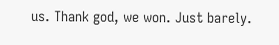us. Thank god, we won. Just barely.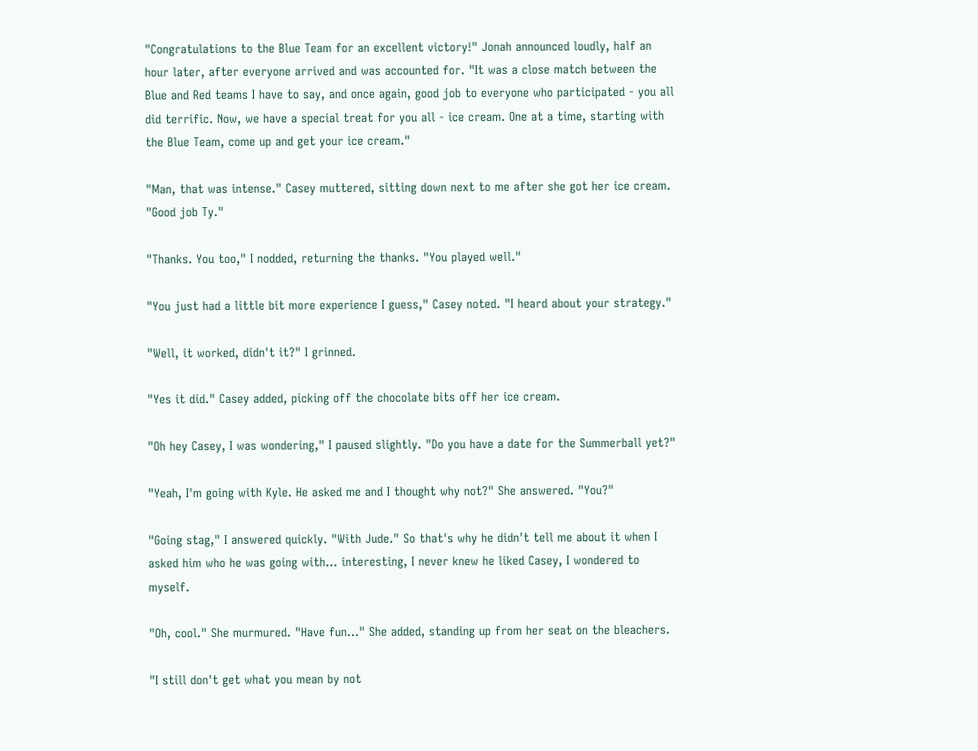"Congratulations to the Blue Team for an excellent victory!" Jonah announced loudly, half an hour later, after everyone arrived and was accounted for. "It was a close match between the Blue and Red teams I have to say, and once again, good job to everyone who participated - you all did terrific. Now, we have a special treat for you all - ice cream. One at a time, starting with the Blue Team, come up and get your ice cream."

"Man, that was intense." Casey muttered, sitting down next to me after she got her ice cream. "Good job Ty."

"Thanks. You too," I nodded, returning the thanks. "You played well."

"You just had a little bit more experience I guess," Casey noted. "I heard about your strategy."

"Well, it worked, didn't it?" I grinned.

"Yes it did." Casey added, picking off the chocolate bits off her ice cream.

"Oh hey Casey, I was wondering," I paused slightly. "Do you have a date for the Summerball yet?"

"Yeah, I'm going with Kyle. He asked me and I thought why not?" She answered. "You?"

"Going stag," I answered quickly. "With Jude." So that's why he didn't tell me about it when I asked him who he was going with... interesting, I never knew he liked Casey, I wondered to myself.

"Oh, cool." She murmured. "Have fun..." She added, standing up from her seat on the bleachers.

"I still don't get what you mean by not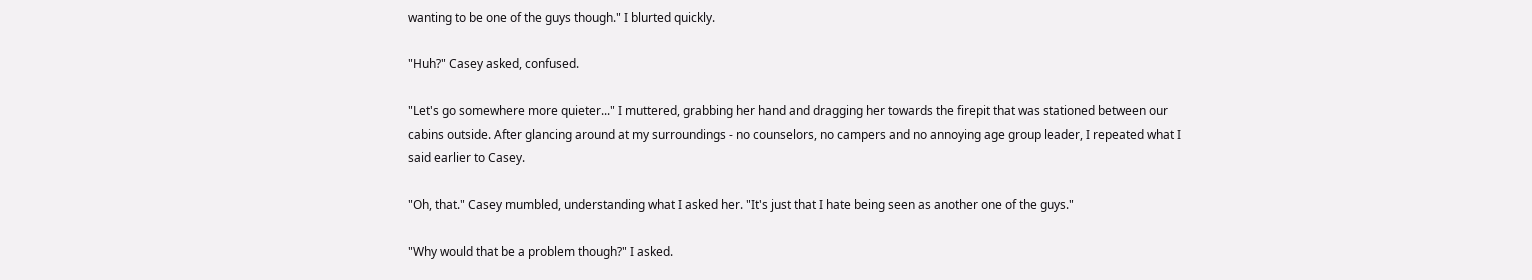wanting to be one of the guys though." I blurted quickly.

"Huh?" Casey asked, confused.

"Let's go somewhere more quieter..." I muttered, grabbing her hand and dragging her towards the firepit that was stationed between our cabins outside. After glancing around at my surroundings - no counselors, no campers and no annoying age group leader, I repeated what I said earlier to Casey.

"Oh, that." Casey mumbled, understanding what I asked her. "It's just that I hate being seen as another one of the guys."

"Why would that be a problem though?" I asked.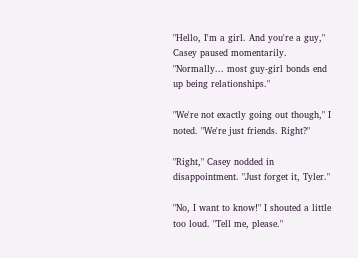"Hello, I'm a girl. And you're a guy," Casey paused momentarily. "Normally... most guy-girl bonds end up being relationships."

"We're not exactly going out though," I noted. "We're just friends. Right?"

"Right," Casey nodded in disappointment. "Just forget it, Tyler."

"No, I want to know!" I shouted a little too loud. "Tell me, please."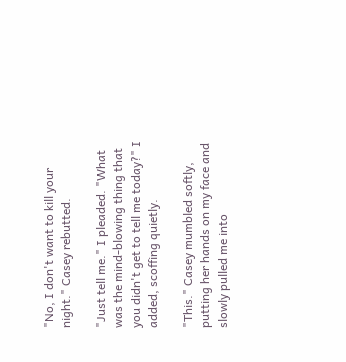"No, I don't want to kill your night." Casey rebutted.

"Just tell me." I pleaded. "What was the mind-blowing thing that you didn't get to tell me today?" I added, scoffing quietly.

"This." Casey mumbled softly, putting her hands on my face and slowly pulled me into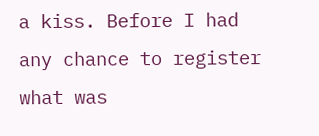a kiss. Before I had any chance to register what was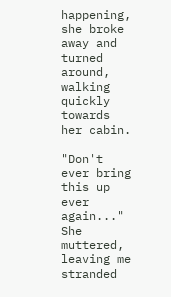happening, she broke away and turned around, walking quickly towards her cabin.

"Don't ever bring this up ever again..." She muttered, leaving me stranded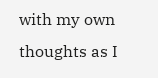with my own thoughts as I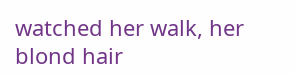watched her walk, her blond hair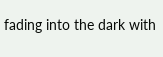fading into the dark with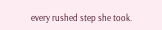every rushed step she took.